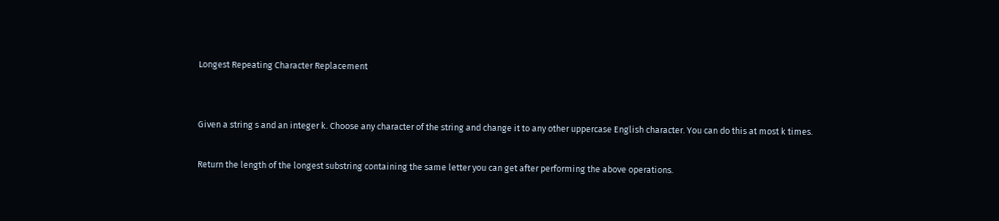Longest Repeating Character Replacement


Given a string s and an integer k. Choose any character of the string and change it to any other uppercase English character. You can do this at most k times.

Return the length of the longest substring containing the same letter you can get after performing the above operations.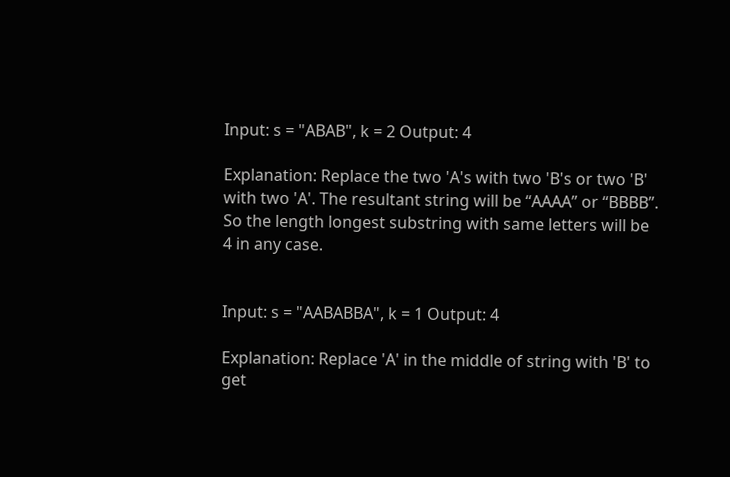Input: s = "ABAB", k = 2 Output: 4

Explanation: Replace the two 'A's with two 'B's or two 'B' with two 'A'. The resultant string will be “AAAA” or “BBBB”. So the length longest substring with same letters will be 4 in any case.


Input: s = "AABABBA", k = 1 Output: 4

Explanation: Replace 'A' in the middle of string with 'B' to get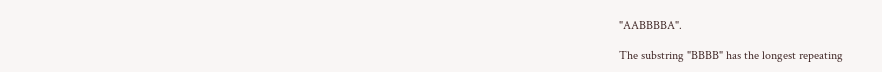"AABBBBA".

The substring "BBBB" has the longest repeating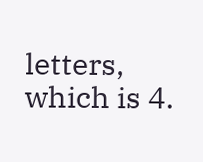letters, which is 4.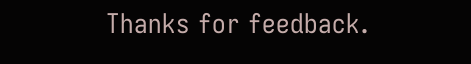Thanks for feedback.